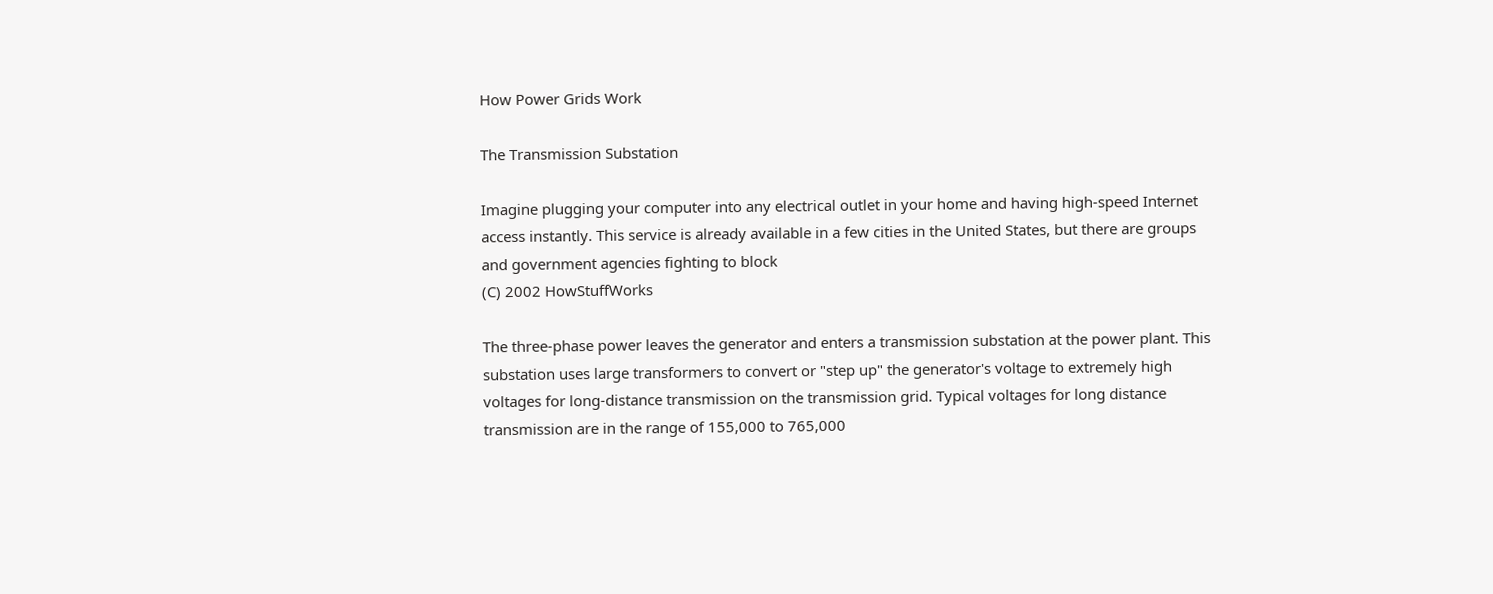How Power Grids Work

The Transmission Substation

Imagine plugging your computer into any electrical outlet in your home and having high-speed Internet access instantly. This service is already available in a few cities in the United States, but there are groups and government agencies fighting to block
(C) 2002 HowStuffWorks

The three-phase power leaves the generator and enters a transmission substation at the power plant. This substation uses large transformers to convert or "step up" the generator's voltage to extremely high voltages for long-distance transmission on the transmission grid. Typical voltages for long distance transmission are in the range of 155,000 to 765,000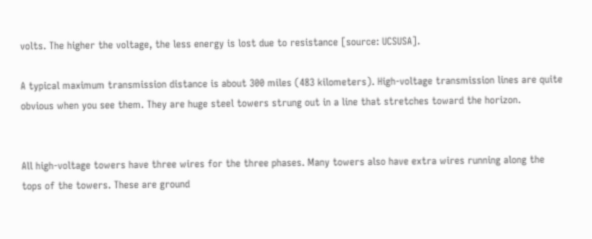volts. The higher the voltage, the less energy is lost due to resistance [source: UCSUSA].

A typical maximum transmission distance is about 300 miles (483 kilometers). High-voltage transmission lines are quite obvious when you see them. They are huge steel towers strung out in a line that stretches toward the horizon.


All high-voltage towers have three wires for the three phases. Many towers also have extra wires running along the tops of the towers. These are ground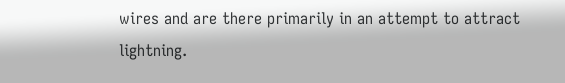wires and are there primarily in an attempt to attract lightning.